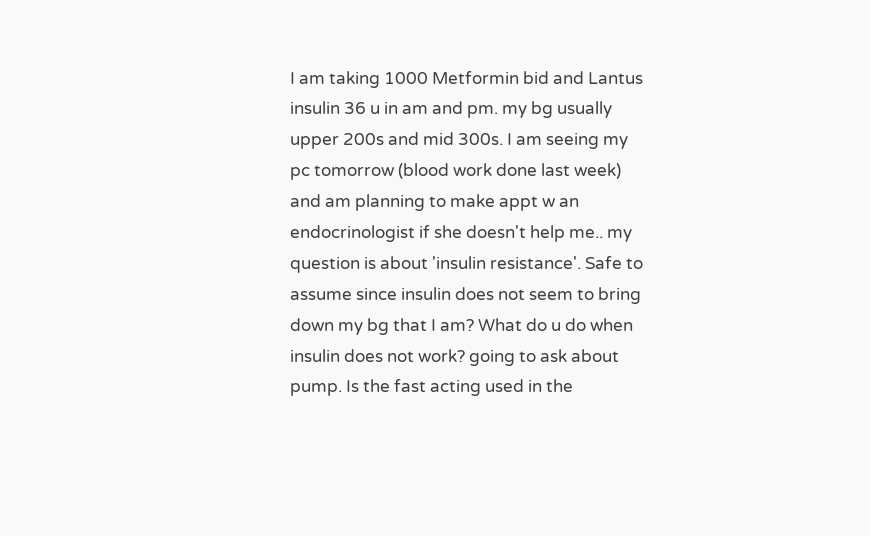I am taking 1000 Metformin bid and Lantus insulin 36 u in am and pm. my bg usually upper 200s and mid 300s. I am seeing my pc tomorrow (blood work done last week) and am planning to make appt w an endocrinologist if she doesn't help me.. my question is about 'insulin resistance'. Safe to assume since insulin does not seem to bring down my bg that I am? What do u do when insulin does not work? going to ask about pump. Is the fast acting used in the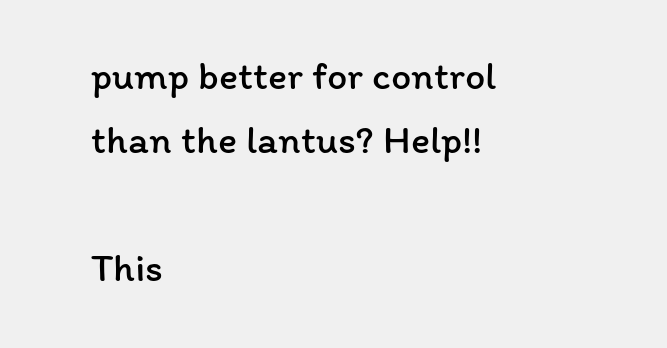pump better for control than the lantus? Help!!

This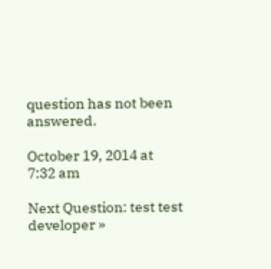question has not been answered.

October 19, 2014 at 7:32 am

Next Question: test test developer »